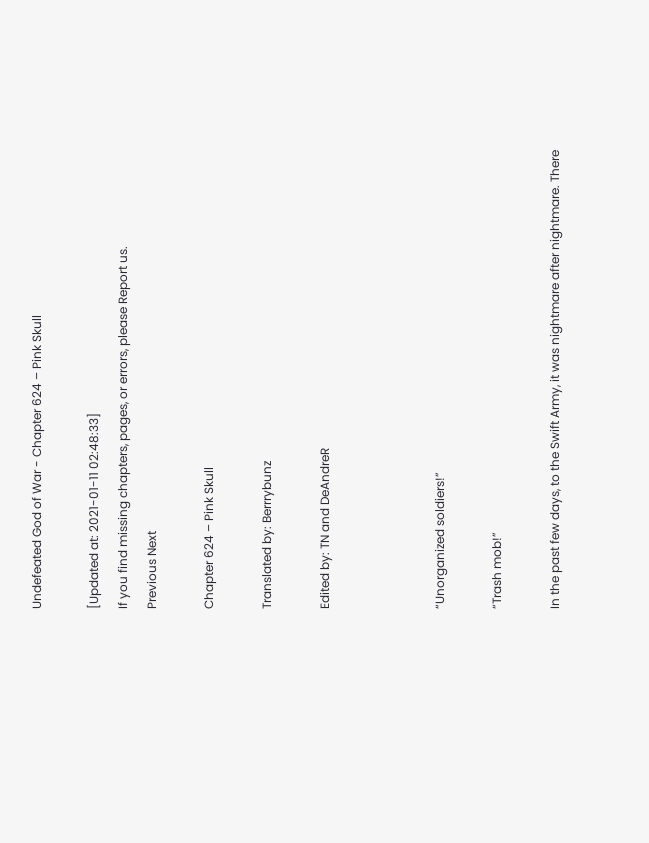Undefeated God of War - Chapter 624 – Pink Skull

[Updated at: 2021-01-11 02:48:33]
If you find missing chapters, pages, or errors, please Report us.
Previous Next

Chapter 624 – Pink Skull

Translated by: Berrrybunz

Edited by: TN and DeAndreR



“Unorganized soldiers!”

“Trash mob!”

In the past few days, to the Swift Army, it was nightmare after nightmare. There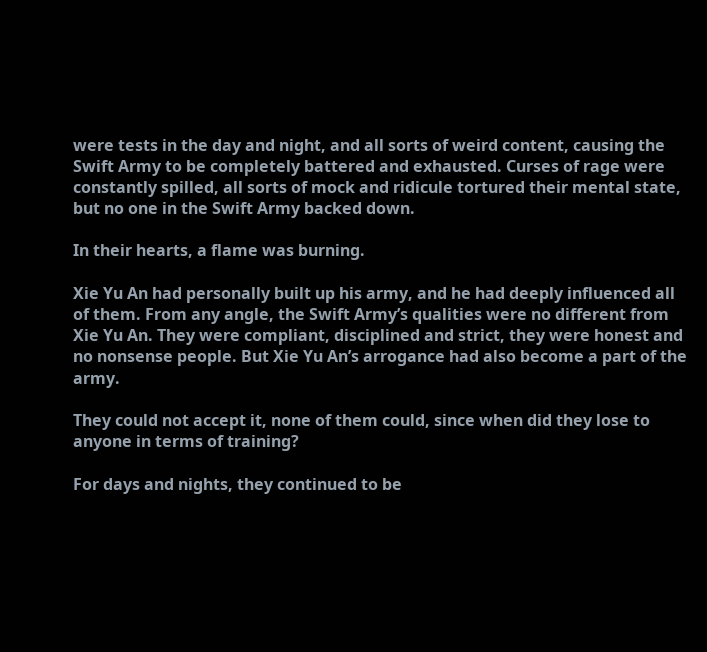were tests in the day and night, and all sorts of weird content, causing the Swift Army to be completely battered and exhausted. Curses of rage were constantly spilled, all sorts of mock and ridicule tortured their mental state, but no one in the Swift Army backed down.

In their hearts, a flame was burning.

Xie Yu An had personally built up his army, and he had deeply influenced all of them. From any angle, the Swift Army’s qualities were no different from Xie Yu An. They were compliant, disciplined and strict, they were honest and no nonsense people. But Xie Yu An’s arrogance had also become a part of the army.

They could not accept it, none of them could, since when did they lose to anyone in terms of training?

For days and nights, they continued to be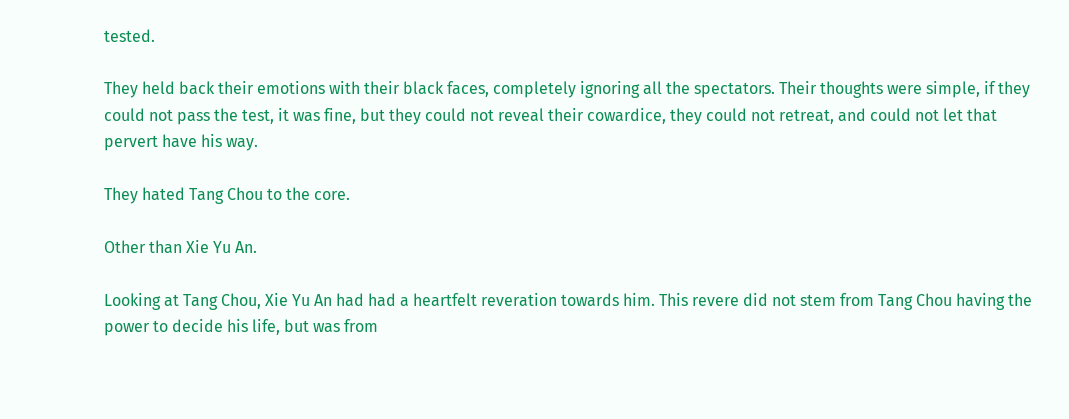tested.

They held back their emotions with their black faces, completely ignoring all the spectators. Their thoughts were simple, if they could not pass the test, it was fine, but they could not reveal their cowardice, they could not retreat, and could not let that pervert have his way.

They hated Tang Chou to the core.

Other than Xie Yu An.

Looking at Tang Chou, Xie Yu An had had a heartfelt reveration towards him. This revere did not stem from Tang Chou having the power to decide his life, but was from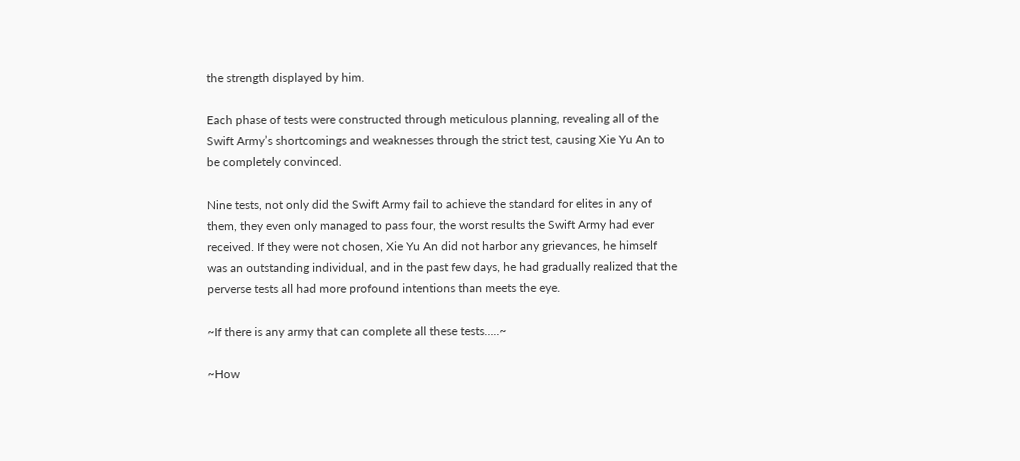the strength displayed by him.

Each phase of tests were constructed through meticulous planning, revealing all of the Swift Army’s shortcomings and weaknesses through the strict test, causing Xie Yu An to be completely convinced.

Nine tests, not only did the Swift Army fail to achieve the standard for elites in any of them, they even only managed to pass four, the worst results the Swift Army had ever received. If they were not chosen, Xie Yu An did not harbor any grievances, he himself was an outstanding individual, and in the past few days, he had gradually realized that the perverse tests all had more profound intentions than meets the eye.

~If there is any army that can complete all these tests…..~

~How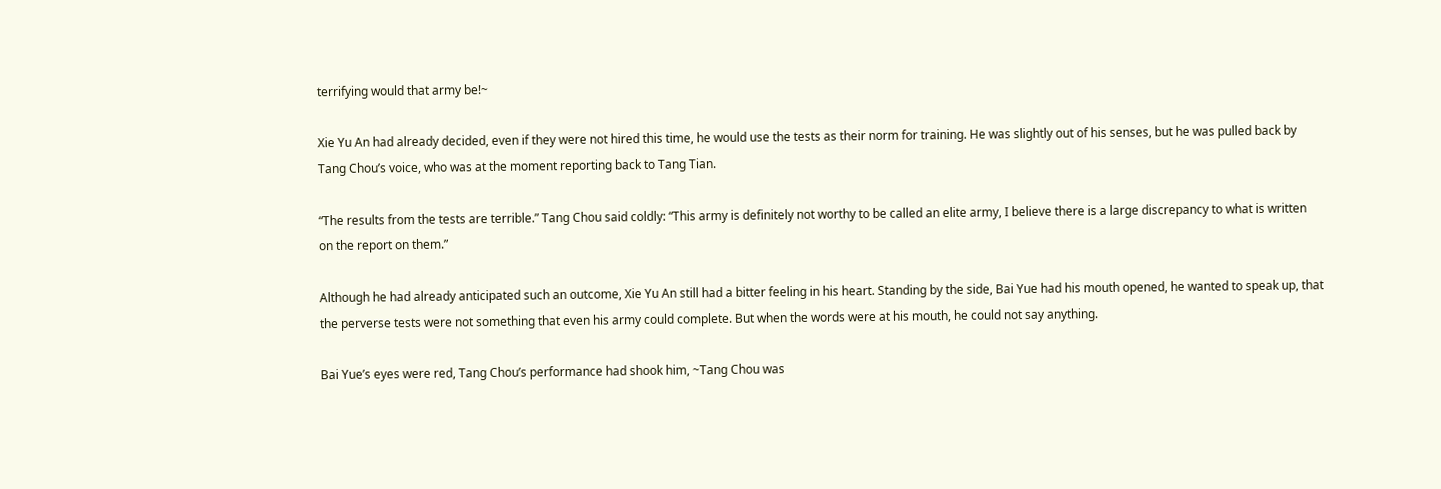terrifying would that army be!~

Xie Yu An had already decided, even if they were not hired this time, he would use the tests as their norm for training. He was slightly out of his senses, but he was pulled back by Tang Chou’s voice, who was at the moment reporting back to Tang Tian.

“The results from the tests are terrible.” Tang Chou said coldly: “This army is definitely not worthy to be called an elite army, I believe there is a large discrepancy to what is written on the report on them.”

Although he had already anticipated such an outcome, Xie Yu An still had a bitter feeling in his heart. Standing by the side, Bai Yue had his mouth opened, he wanted to speak up, that the perverse tests were not something that even his army could complete. But when the words were at his mouth, he could not say anything.

Bai Yue’s eyes were red, Tang Chou’s performance had shook him, ~Tang Chou was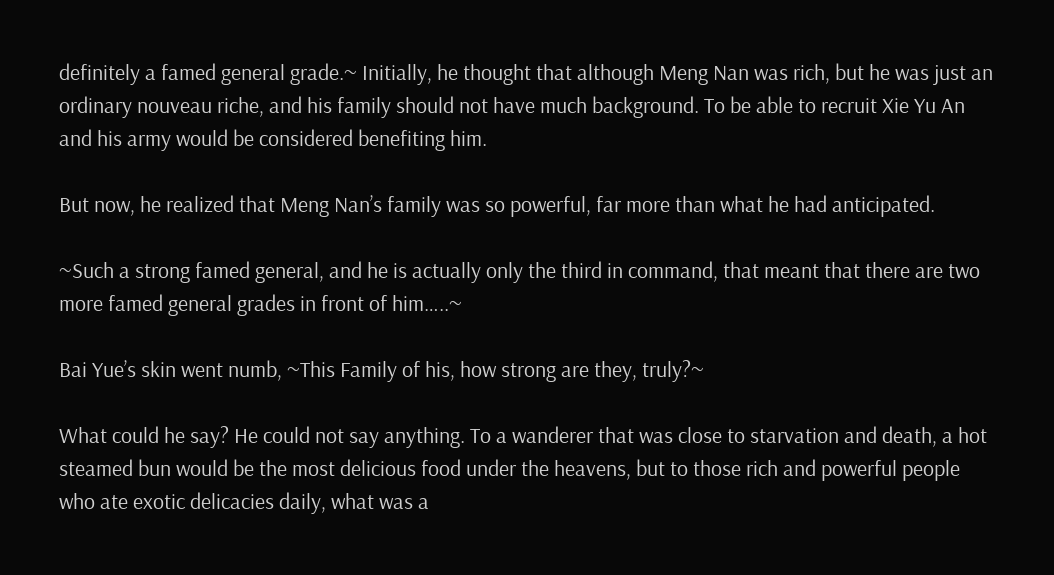definitely a famed general grade.~ Initially, he thought that although Meng Nan was rich, but he was just an ordinary nouveau riche, and his family should not have much background. To be able to recruit Xie Yu An and his army would be considered benefiting him.

But now, he realized that Meng Nan’s family was so powerful, far more than what he had anticipated.

~Such a strong famed general, and he is actually only the third in command, that meant that there are two more famed general grades in front of him…..~

Bai Yue’s skin went numb, ~This Family of his, how strong are they, truly?~

What could he say? He could not say anything. To a wanderer that was close to starvation and death, a hot steamed bun would be the most delicious food under the heavens, but to those rich and powerful people who ate exotic delicacies daily, what was a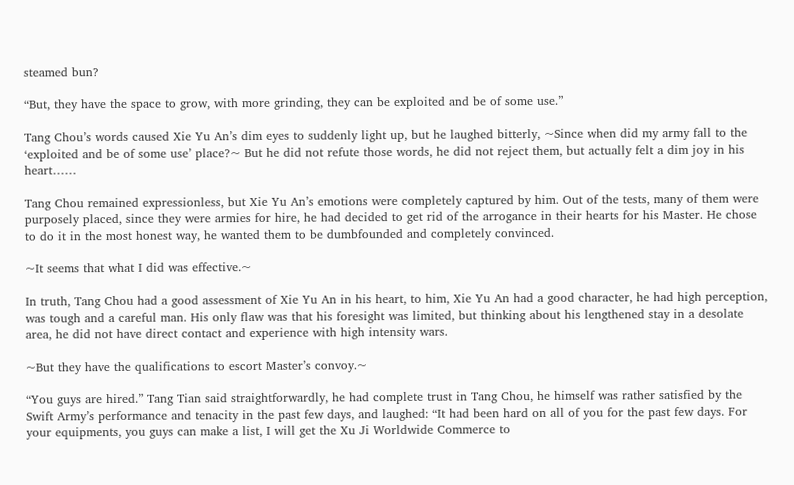steamed bun?

“But, they have the space to grow, with more grinding, they can be exploited and be of some use.”

Tang Chou’s words caused Xie Yu An’s dim eyes to suddenly light up, but he laughed bitterly, ~Since when did my army fall to the ‘exploited and be of some use’ place?~ But he did not refute those words, he did not reject them, but actually felt a dim joy in his heart……

Tang Chou remained expressionless, but Xie Yu An’s emotions were completely captured by him. Out of the tests, many of them were purposely placed, since they were armies for hire, he had decided to get rid of the arrogance in their hearts for his Master. He chose to do it in the most honest way, he wanted them to be dumbfounded and completely convinced.

~It seems that what I did was effective.~

In truth, Tang Chou had a good assessment of Xie Yu An in his heart, to him, Xie Yu An had a good character, he had high perception, was tough and a careful man. His only flaw was that his foresight was limited, but thinking about his lengthened stay in a desolate area, he did not have direct contact and experience with high intensity wars.

~But they have the qualifications to escort Master’s convoy.~

“You guys are hired.” Tang Tian said straightforwardly, he had complete trust in Tang Chou, he himself was rather satisfied by the Swift Army’s performance and tenacity in the past few days, and laughed: “It had been hard on all of you for the past few days. For your equipments, you guys can make a list, I will get the Xu Ji Worldwide Commerce to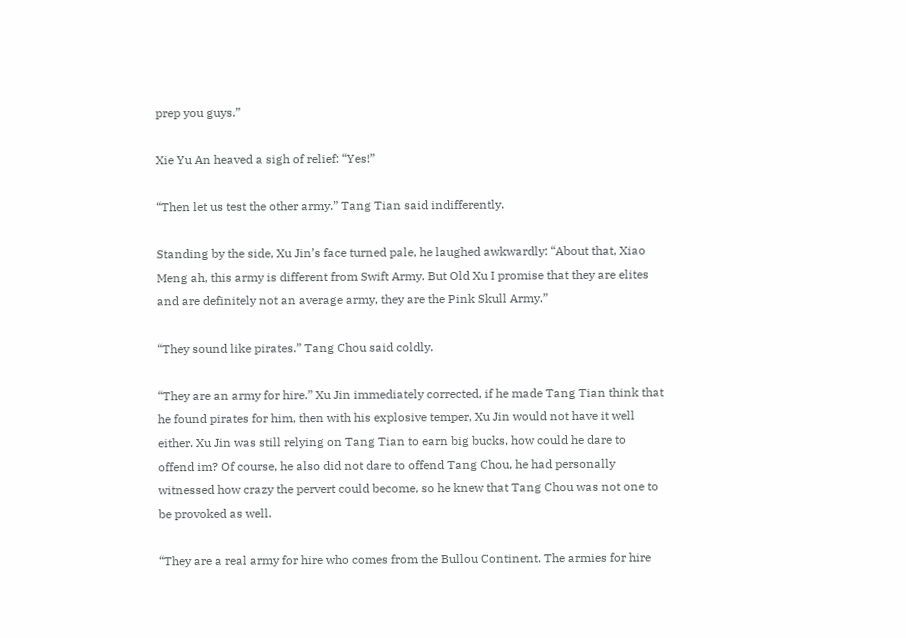prep you guys.”

Xie Yu An heaved a sigh of relief: “Yes!”

“Then let us test the other army.” Tang Tian said indifferently.

Standing by the side, Xu Jin’s face turned pale, he laughed awkwardly: “About that, Xiao Meng ah, this army is different from Swift Army. But Old Xu I promise that they are elites and are definitely not an average army, they are the Pink Skull Army.”

“They sound like pirates.” Tang Chou said coldly.

“They are an army for hire.” Xu Jin immediately corrected, if he made Tang Tian think that he found pirates for him, then with his explosive temper, Xu Jin would not have it well either. Xu Jin was still relying on Tang Tian to earn big bucks, how could he dare to offend im? Of course, he also did not dare to offend Tang Chou, he had personally witnessed how crazy the pervert could become, so he knew that Tang Chou was not one to be provoked as well.

“They are a real army for hire who comes from the Bullou Continent. The armies for hire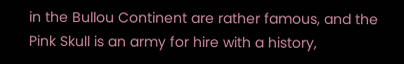in the Bullou Continent are rather famous, and the Pink Skull is an army for hire with a history,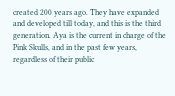created 200 years ago. They have expanded and developed till today, and this is the third generation. Aya is the current in charge of the Pink Skulls, and in the past few years, regardless of their public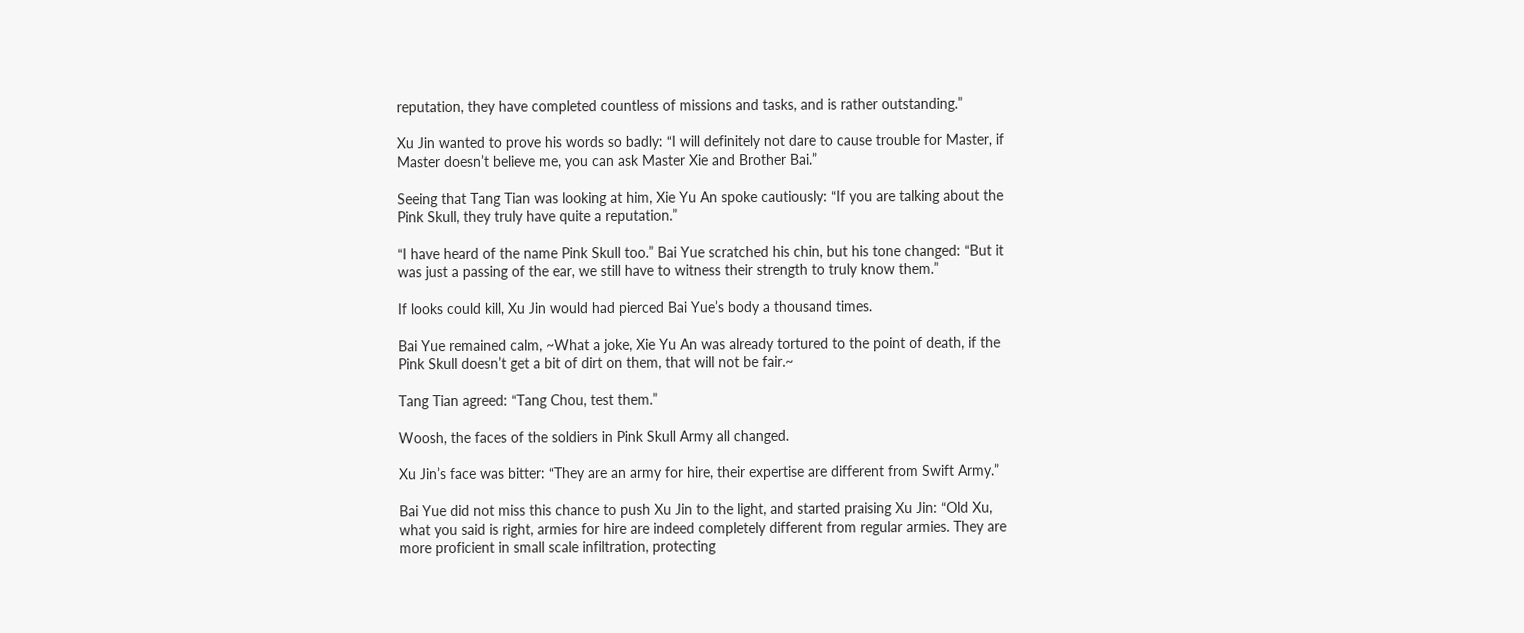reputation, they have completed countless of missions and tasks, and is rather outstanding.”

Xu Jin wanted to prove his words so badly: “I will definitely not dare to cause trouble for Master, if Master doesn’t believe me, you can ask Master Xie and Brother Bai.”

Seeing that Tang Tian was looking at him, Xie Yu An spoke cautiously: “If you are talking about the Pink Skull, they truly have quite a reputation.”

“I have heard of the name Pink Skull too.” Bai Yue scratched his chin, but his tone changed: “But it was just a passing of the ear, we still have to witness their strength to truly know them.”

If looks could kill, Xu Jin would had pierced Bai Yue’s body a thousand times.

Bai Yue remained calm, ~What a joke, Xie Yu An was already tortured to the point of death, if the Pink Skull doesn’t get a bit of dirt on them, that will not be fair.~

Tang Tian agreed: “Tang Chou, test them.”

Woosh, the faces of the soldiers in Pink Skull Army all changed.

Xu Jin’s face was bitter: “They are an army for hire, their expertise are different from Swift Army.”

Bai Yue did not miss this chance to push Xu Jin to the light, and started praising Xu Jin: “Old Xu, what you said is right, armies for hire are indeed completely different from regular armies. They are more proficient in small scale infiltration, protecting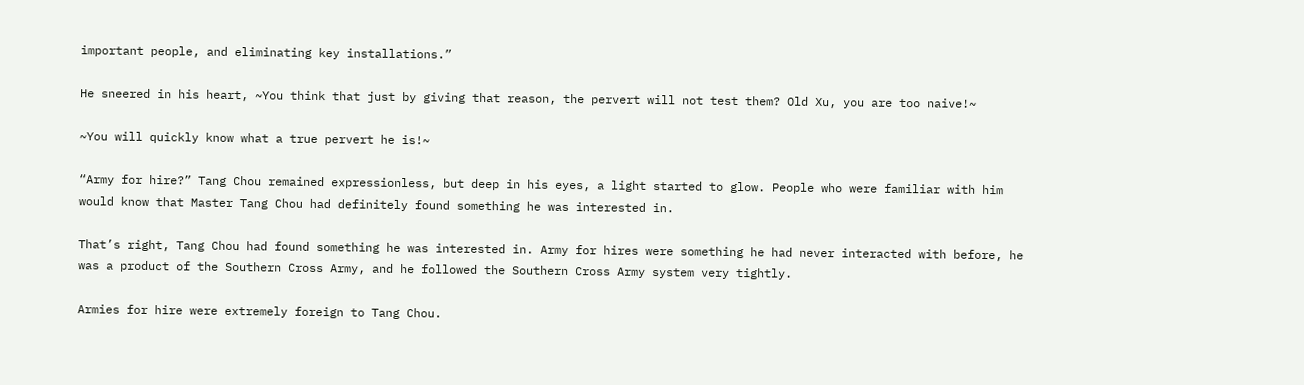important people, and eliminating key installations.”

He sneered in his heart, ~You think that just by giving that reason, the pervert will not test them? Old Xu, you are too naive!~

~You will quickly know what a true pervert he is!~

“Army for hire?” Tang Chou remained expressionless, but deep in his eyes, a light started to glow. People who were familiar with him would know that Master Tang Chou had definitely found something he was interested in.

That’s right, Tang Chou had found something he was interested in. Army for hires were something he had never interacted with before, he was a product of the Southern Cross Army, and he followed the Southern Cross Army system very tightly.

Armies for hire were extremely foreign to Tang Chou.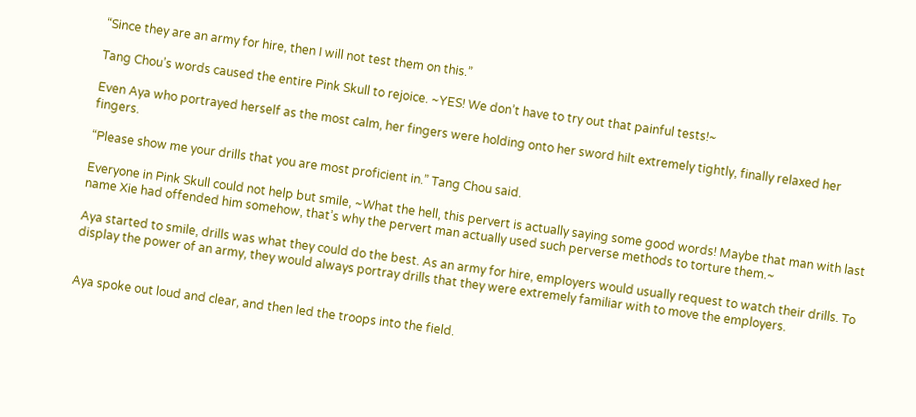“Since they are an army for hire, then I will not test them on this.”

Tang Chou’s words caused the entire Pink Skull to rejoice. ~YES! We don’t have to try out that painful tests!~

Even Aya who portrayed herself as the most calm, her fingers were holding onto her sword hilt extremely tightly, finally relaxed her fingers.

“Please show me your drills that you are most proficient in.” Tang Chou said.

Everyone in Pink Skull could not help but smile, ~What the hell, this pervert is actually saying some good words! Maybe that man with last name Xie had offended him somehow, that’s why the pervert man actually used such perverse methods to torture them.~

Aya started to smile, drills was what they could do the best. As an army for hire, employers would usually request to watch their drills. To display the power of an army, they would always portray drills that they were extremely familiar with to move the employers.


Aya spoke out loud and clear, and then led the troops into the field.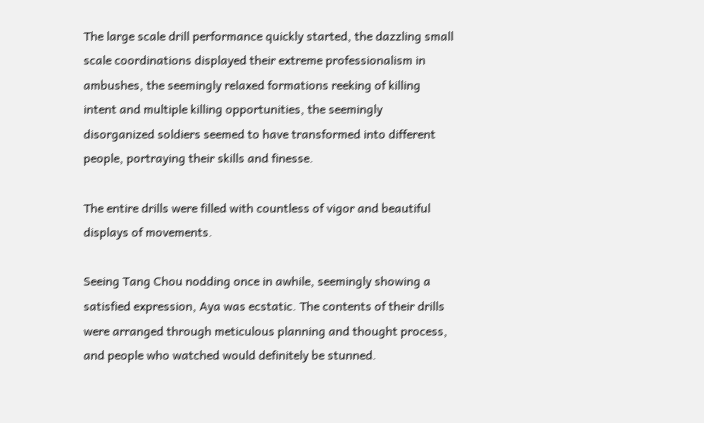The large scale drill performance quickly started, the dazzling small scale coordinations displayed their extreme professionalism in ambushes, the seemingly relaxed formations reeking of killing intent and multiple killing opportunities, the seemingly disorganized soldiers seemed to have transformed into different people, portraying their skills and finesse.

The entire drills were filled with countless of vigor and beautiful displays of movements.

Seeing Tang Chou nodding once in awhile, seemingly showing a satisfied expression, Aya was ecstatic. The contents of their drills were arranged through meticulous planning and thought process, and people who watched would definitely be stunned.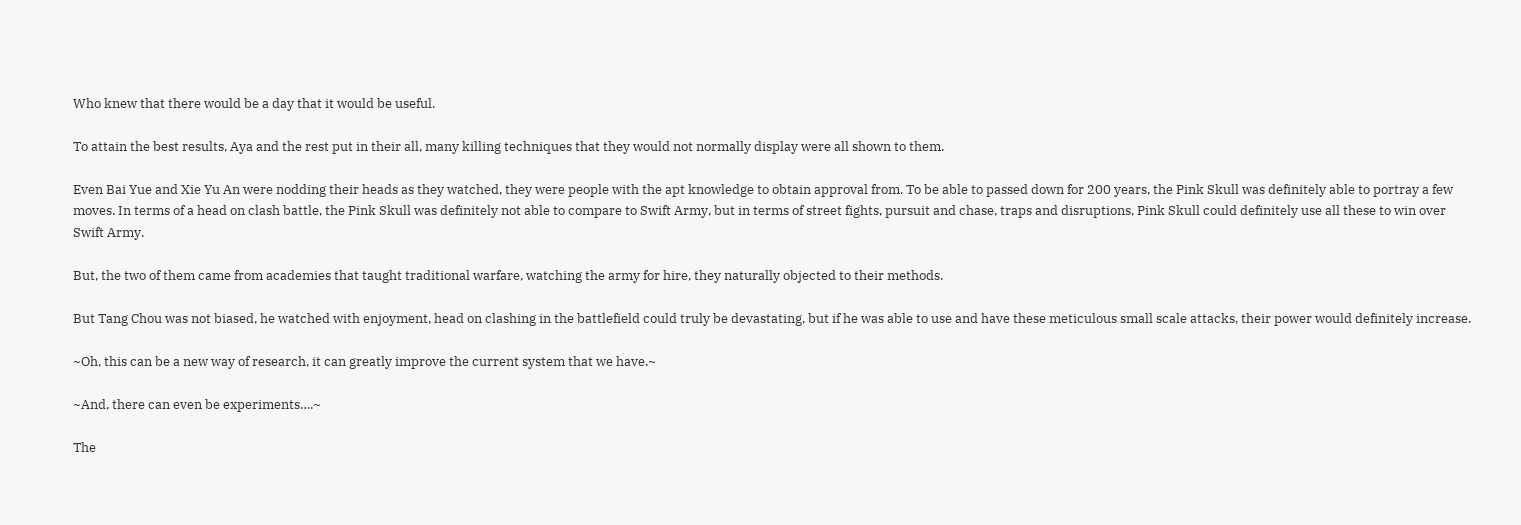Who knew that there would be a day that it would be useful.

To attain the best results, Aya and the rest put in their all, many killing techniques that they would not normally display were all shown to them.

Even Bai Yue and Xie Yu An were nodding their heads as they watched, they were people with the apt knowledge to obtain approval from. To be able to passed down for 200 years, the Pink Skull was definitely able to portray a few moves. In terms of a head on clash battle, the Pink Skull was definitely not able to compare to Swift Army, but in terms of street fights, pursuit and chase, traps and disruptions, Pink Skull could definitely use all these to win over Swift Army.

But, the two of them came from academies that taught traditional warfare, watching the army for hire, they naturally objected to their methods.

But Tang Chou was not biased, he watched with enjoyment, head on clashing in the battlefield could truly be devastating, but if he was able to use and have these meticulous small scale attacks, their power would definitely increase.

~Oh, this can be a new way of research, it can greatly improve the current system that we have.~

~And, there can even be experiments….~

The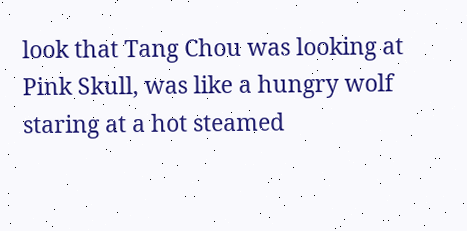look that Tang Chou was looking at Pink Skull, was like a hungry wolf staring at a hot steamed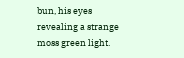bun, his eyes revealing a strange moss green light.